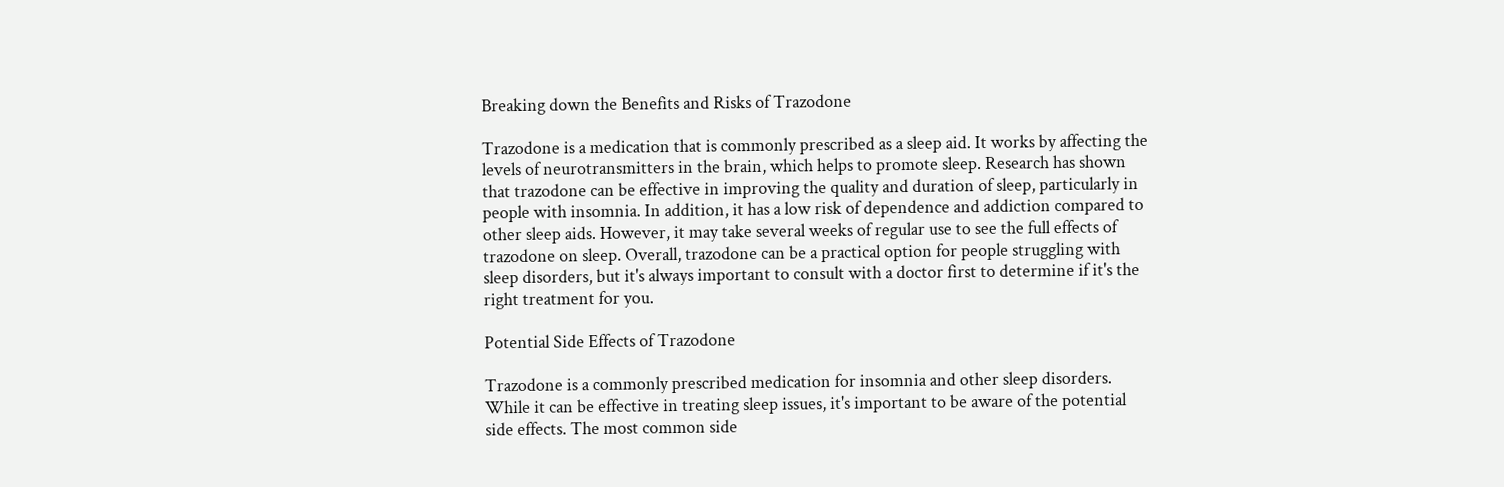Breaking down the Benefits and Risks of Trazodone

Trazodone is a medication that is commonly prescribed as a sleep aid. It works by affecting the levels of neurotransmitters in the brain, which helps to promote sleep. Research has shown that trazodone can be effective in improving the quality and duration of sleep, particularly in people with insomnia. In addition, it has a low risk of dependence and addiction compared to other sleep aids. However, it may take several weeks of regular use to see the full effects of trazodone on sleep. Overall, trazodone can be a practical option for people struggling with sleep disorders, but it's always important to consult with a doctor first to determine if it's the right treatment for you.

Potential Side Effects of Trazodone

Trazodone is a commonly prescribed medication for insomnia and other sleep disorders. While it can be effective in treating sleep issues, it's important to be aware of the potential side effects. The most common side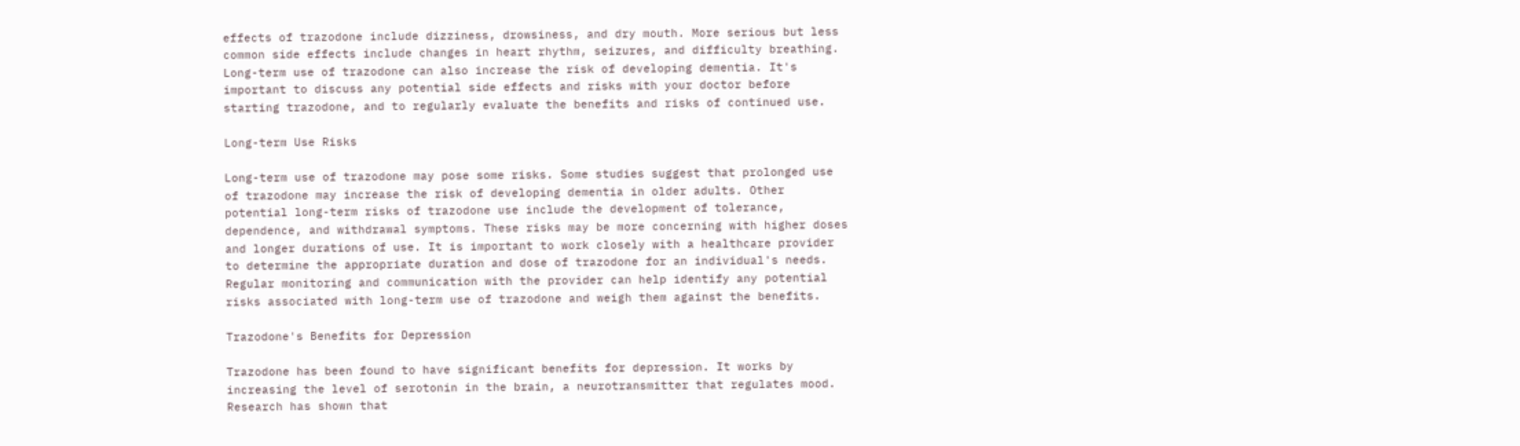effects of trazodone include dizziness, drowsiness, and dry mouth. More serious but less common side effects include changes in heart rhythm, seizures, and difficulty breathing. Long-term use of trazodone can also increase the risk of developing dementia. It's important to discuss any potential side effects and risks with your doctor before starting trazodone, and to regularly evaluate the benefits and risks of continued use.

Long-term Use Risks

Long-term use of trazodone may pose some risks. Some studies suggest that prolonged use of trazodone may increase the risk of developing dementia in older adults. Other potential long-term risks of trazodone use include the development of tolerance, dependence, and withdrawal symptoms. These risks may be more concerning with higher doses and longer durations of use. It is important to work closely with a healthcare provider to determine the appropriate duration and dose of trazodone for an individual's needs. Regular monitoring and communication with the provider can help identify any potential risks associated with long-term use of trazodone and weigh them against the benefits.

Trazodone's Benefits for Depression

Trazodone has been found to have significant benefits for depression. It works by increasing the level of serotonin in the brain, a neurotransmitter that regulates mood. Research has shown that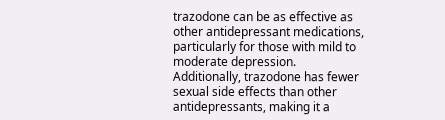trazodone can be as effective as other antidepressant medications, particularly for those with mild to moderate depression. Additionally, trazodone has fewer sexual side effects than other antidepressants, making it a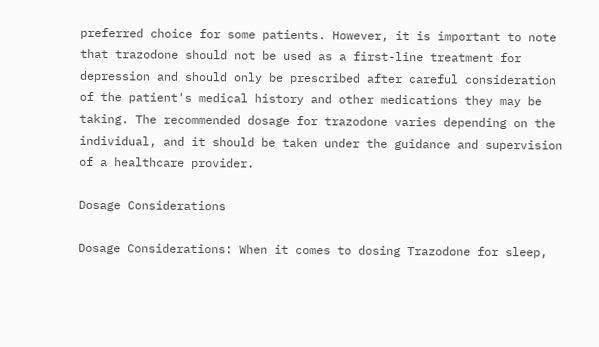preferred choice for some patients. However, it is important to note that trazodone should not be used as a first-line treatment for depression and should only be prescribed after careful consideration of the patient's medical history and other medications they may be taking. The recommended dosage for trazodone varies depending on the individual, and it should be taken under the guidance and supervision of a healthcare provider.

Dosage Considerations

Dosage Considerations: When it comes to dosing Trazodone for sleep,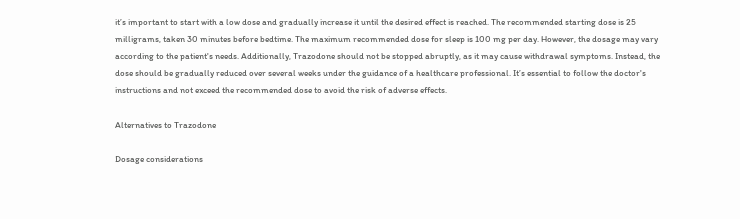it’s important to start with a low dose and gradually increase it until the desired effect is reached. The recommended starting dose is 25 milligrams, taken 30 minutes before bedtime. The maximum recommended dose for sleep is 100 mg per day. However, the dosage may vary according to the patient's needs. Additionally, Trazodone should not be stopped abruptly, as it may cause withdrawal symptoms. Instead, the dose should be gradually reduced over several weeks under the guidance of a healthcare professional. It’s essential to follow the doctor's instructions and not exceed the recommended dose to avoid the risk of adverse effects.

Alternatives to Trazodone

Dosage considerations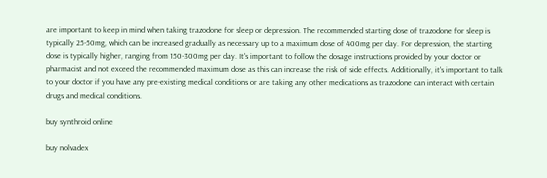are important to keep in mind when taking trazodone for sleep or depression. The recommended starting dose of trazodone for sleep is typically 25-50mg, which can be increased gradually as necessary up to a maximum dose of 400mg per day. For depression, the starting dose is typically higher, ranging from 150-300mg per day. It's important to follow the dosage instructions provided by your doctor or pharmacist and not exceed the recommended maximum dose as this can increase the risk of side effects. Additionally, it's important to talk to your doctor if you have any pre-existing medical conditions or are taking any other medications as trazodone can interact with certain drugs and medical conditions.

buy synthroid online

buy nolvadex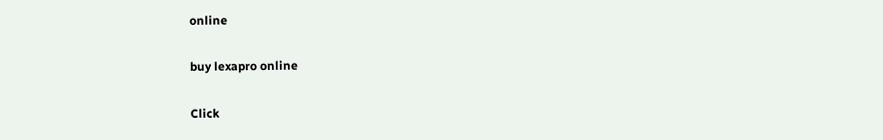online

buy lexapro online

Click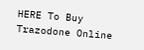HERE To Buy Trazodone Online